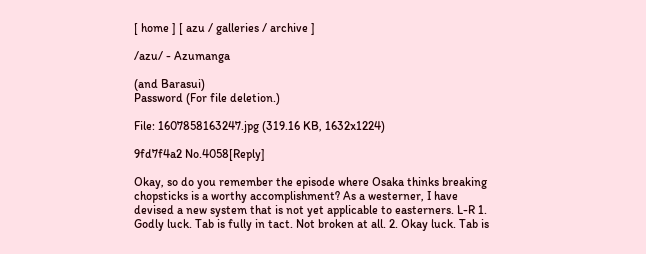[ home ] [ azu / galleries / archive ]

/azu/ - Azumanga

(and Barasui)
Password (For file deletion.)

File: 1607858163247.jpg (319.16 KB, 1632x1224)

9fd7f4a2 No.4058[Reply]

Okay, so do you remember the episode where Osaka thinks breaking chopsticks is a worthy accomplishment? As a westerner, I have devised a new system that is not yet applicable to easterners. L-R 1. Godly luck. Tab is fully in tact. Not broken at all. 2. Okay luck. Tab is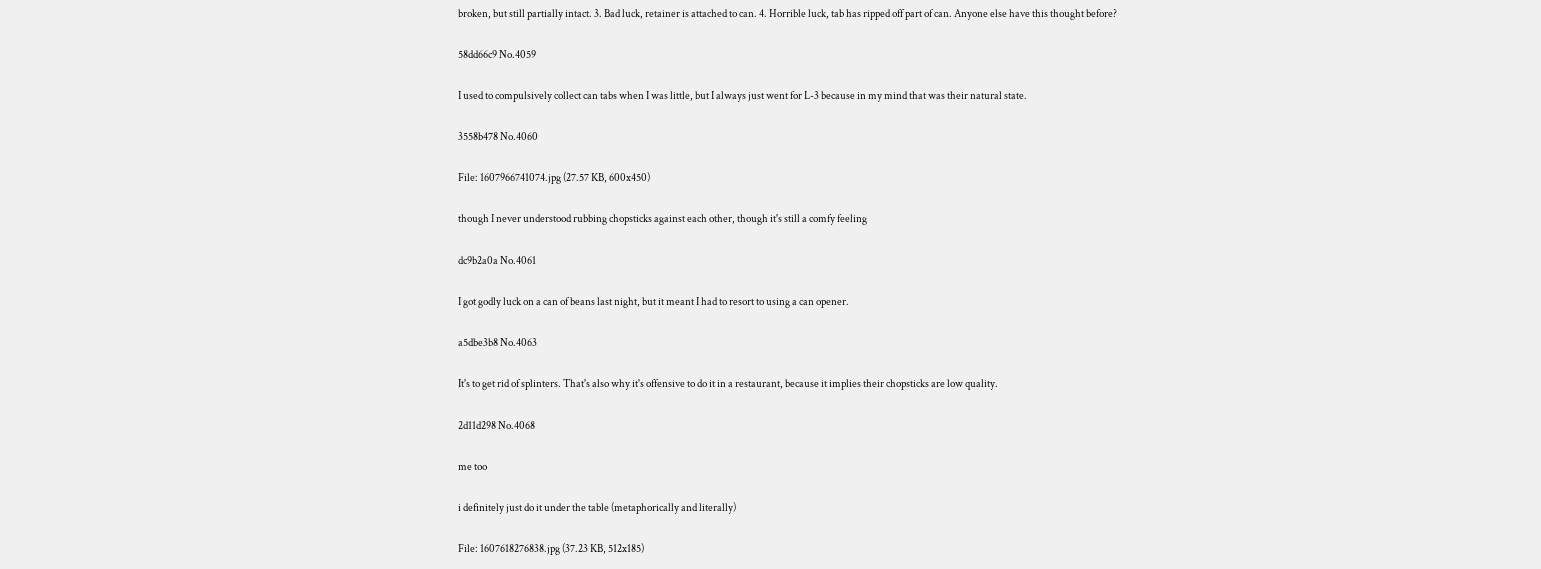broken, but still partially intact. 3. Bad luck, retainer is attached to can. 4. Horrible luck, tab has ripped off part of can. Anyone else have this thought before?

58dd66c9 No.4059

I used to compulsively collect can tabs when I was little, but I always just went for L-3 because in my mind that was their natural state.

3558b478 No.4060

File: 1607966741074.jpg (27.57 KB, 600x450)

though I never understood rubbing chopsticks against each other, though it's still a comfy feeling

dc9b2a0a No.4061

I got godly luck on a can of beans last night, but it meant I had to resort to using a can opener.

a5dbe3b8 No.4063

It's to get rid of splinters. That's also why it's offensive to do it in a restaurant, because it implies their chopsticks are low quality.

2d11d298 No.4068

me too

i definitely just do it under the table (metaphorically and literally)

File: 1607618276838.jpg (37.23 KB, 512x185)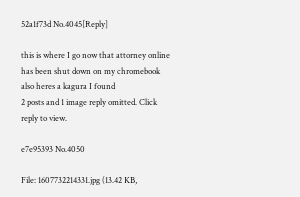52a1f73d No.4045[Reply]

this is where I go now that attorney online has been shut down on my chromebook
also heres a kagura I found
2 posts and 1 image reply omitted. Click reply to view.

e7e95393 No.4050

File: 1607732214331.jpg (13.42 KB,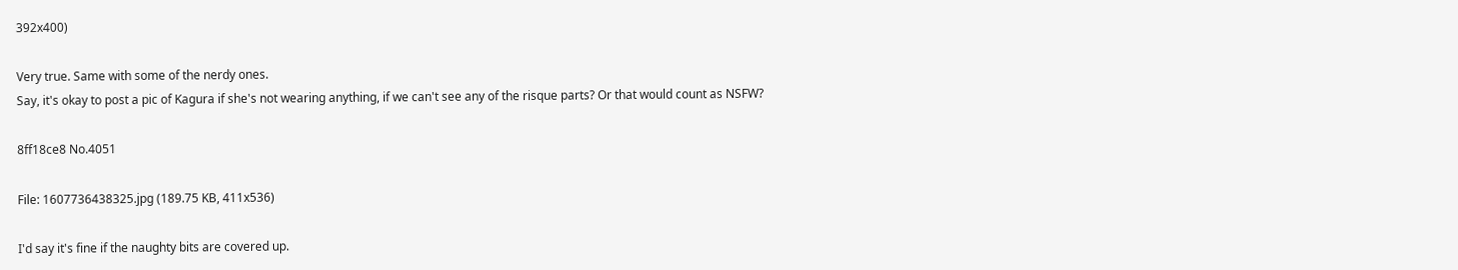392x400)

Very true. Same with some of the nerdy ones.
Say, it's okay to post a pic of Kagura if she's not wearing anything, if we can't see any of the risque parts? Or that would count as NSFW?

8ff18ce8 No.4051

File: 1607736438325.jpg (189.75 KB, 411x536)

I'd say it's fine if the naughty bits are covered up.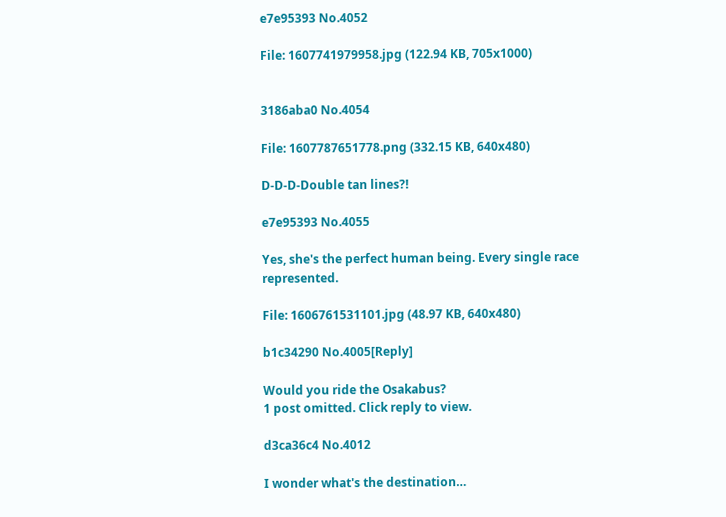e7e95393 No.4052

File: 1607741979958.jpg (122.94 KB, 705x1000)


3186aba0 No.4054

File: 1607787651778.png (332.15 KB, 640x480)

D-D-D-Double tan lines?!

e7e95393 No.4055

Yes, she's the perfect human being. Every single race represented.

File: 1606761531101.jpg (48.97 KB, 640x480)

b1c34290 No.4005[Reply]

Would you ride the Osakabus?
1 post omitted. Click reply to view.

d3ca36c4 No.4012

I wonder what's the destination…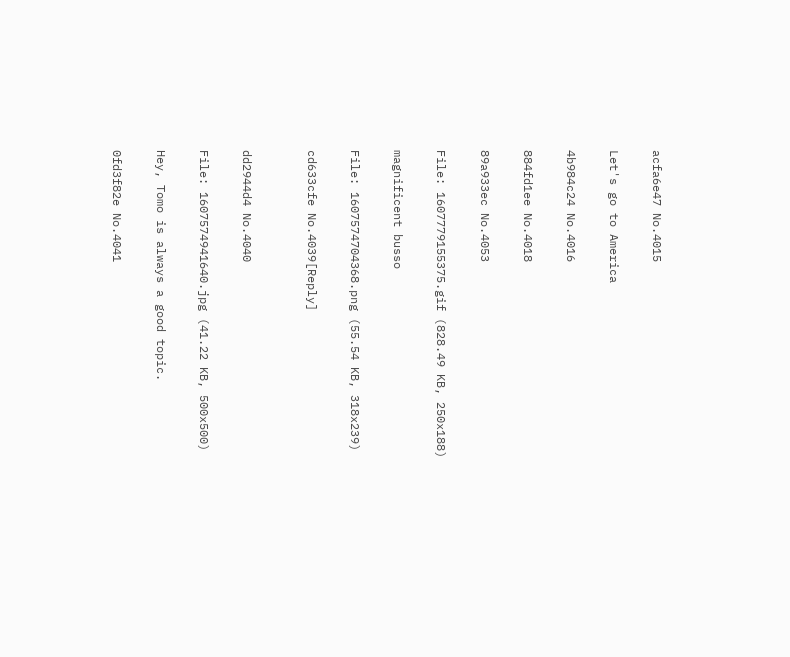acfa6e47 No.4015

Let's go to America

4b984c24 No.4016

884fd1ee No.4018

89a933ec No.4053

File: 1607779155375.gif (828.49 KB, 250x188)

magnificent busso

File: 1607574704368.png (55.54 KB, 318x239)

cd633cfe No.4039[Reply]


dd2944d4 No.4040

File: 1607574941640.jpg (41.22 KB, 500x500)

Hey, Tomo is always a good topic.

0fd3f82e No.4041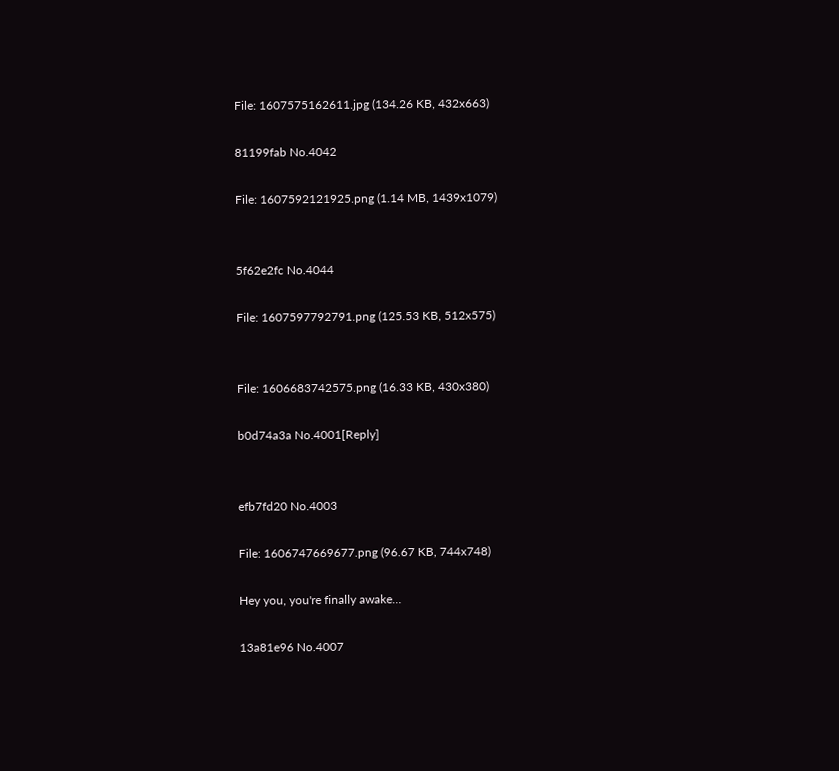File: 1607575162611.jpg (134.26 KB, 432x663)

81199fab No.4042

File: 1607592121925.png (1.14 MB, 1439x1079)


5f62e2fc No.4044

File: 1607597792791.png (125.53 KB, 512x575)


File: 1606683742575.png (16.33 KB, 430x380)

b0d74a3a No.4001[Reply]


efb7fd20 No.4003

File: 1606747669677.png (96.67 KB, 744x748)

Hey you, you're finally awake…

13a81e96 No.4007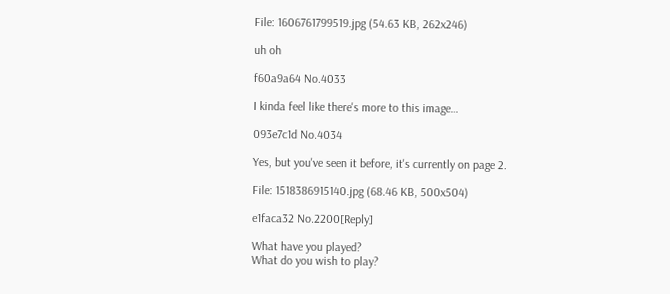File: 1606761799519.jpg (54.63 KB, 262x246)

uh oh

f60a9a64 No.4033

I kinda feel like there's more to this image…

093e7c1d No.4034

Yes, but you've seen it before, it's currently on page 2.

File: 1518386915140.jpg (68.46 KB, 500x504)

e1faca32 No.2200[Reply]

What have you played?
What do you wish to play?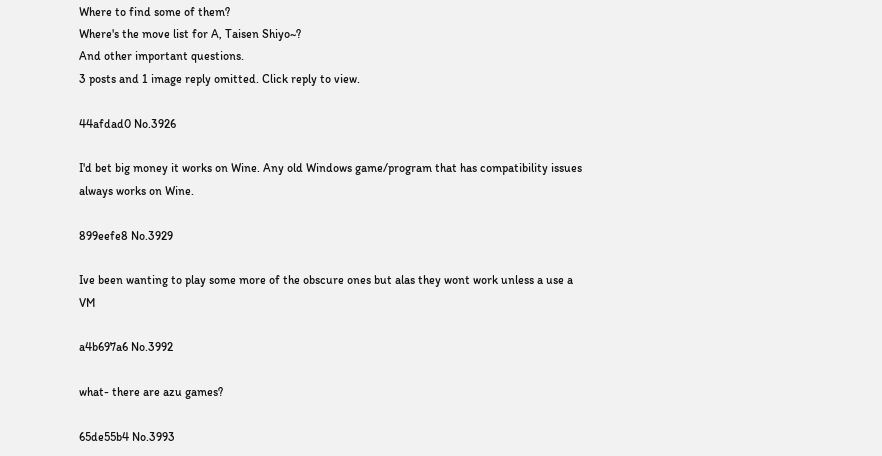Where to find some of them?
Where's the move list for A, Taisen Shiyo~?
And other important questions.
3 posts and 1 image reply omitted. Click reply to view.

44afdad0 No.3926

I'd bet big money it works on Wine. Any old Windows game/program that has compatibility issues always works on Wine.

899eefe8 No.3929

Ive been wanting to play some more of the obscure ones but alas they wont work unless a use a VM

a4b697a6 No.3992

what- there are azu games?

65de55b4 No.3993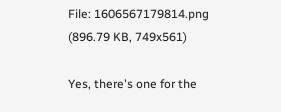File: 1606567179814.png (896.79 KB, 749x561)

Yes, there's one for the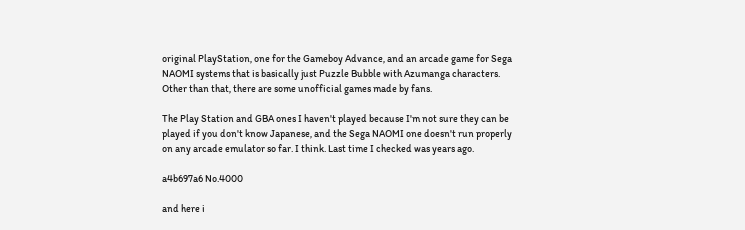original PlayStation, one for the Gameboy Advance, and an arcade game for Sega NAOMI systems that is basically just Puzzle Bubble with Azumanga characters.
Other than that, there are some unofficial games made by fans.

The Play Station and GBA ones I haven't played because I'm not sure they can be played if you don't know Japanese, and the Sega NAOMI one doesn't run properly on any arcade emulator so far. I think. Last time I checked was years ago.

a4b697a6 No.4000

and here i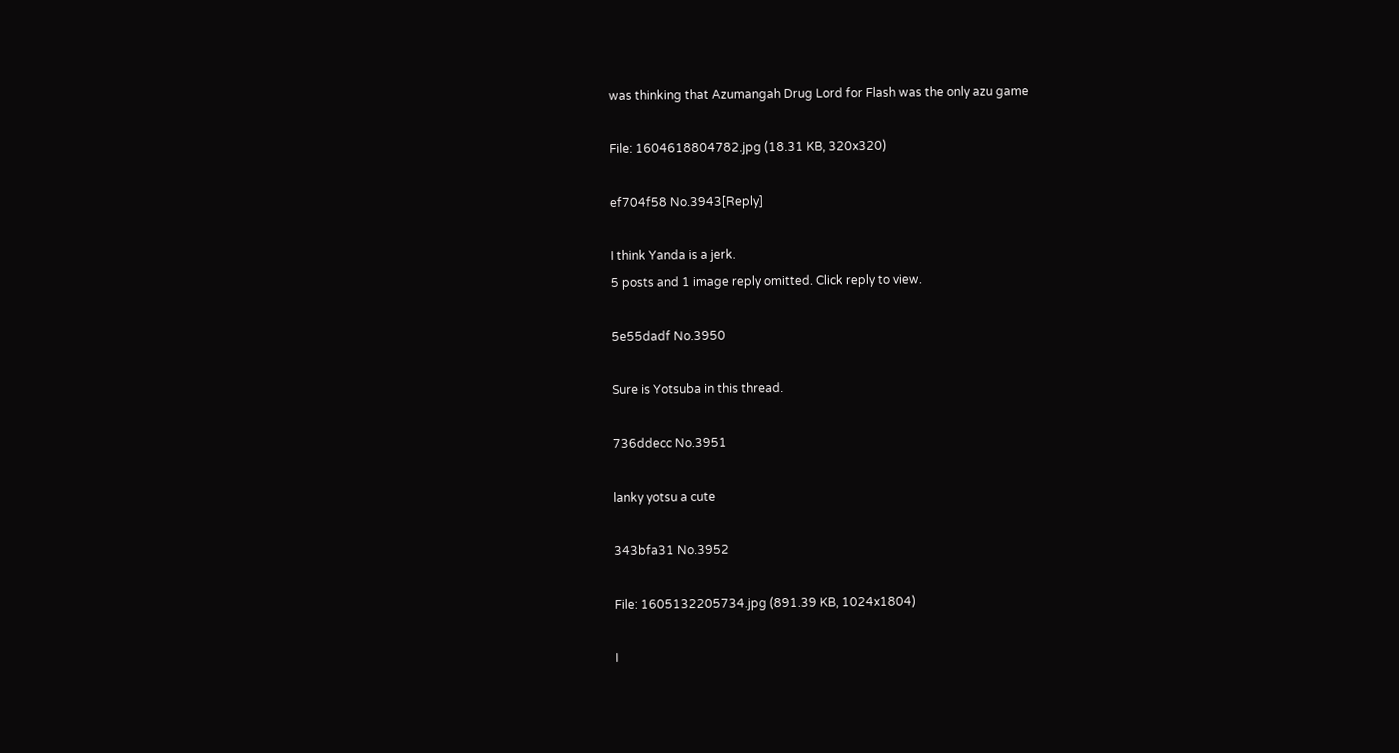was thinking that Azumangah Drug Lord for Flash was the only azu game

File: 1604618804782.jpg (18.31 KB, 320x320)

ef704f58 No.3943[Reply]

I think Yanda is a jerk.
5 posts and 1 image reply omitted. Click reply to view.

5e55dadf No.3950

Sure is Yotsuba in this thread.

736ddecc No.3951

lanky yotsu a cute

343bfa31 No.3952

File: 1605132205734.jpg (891.39 KB, 1024x1804)

I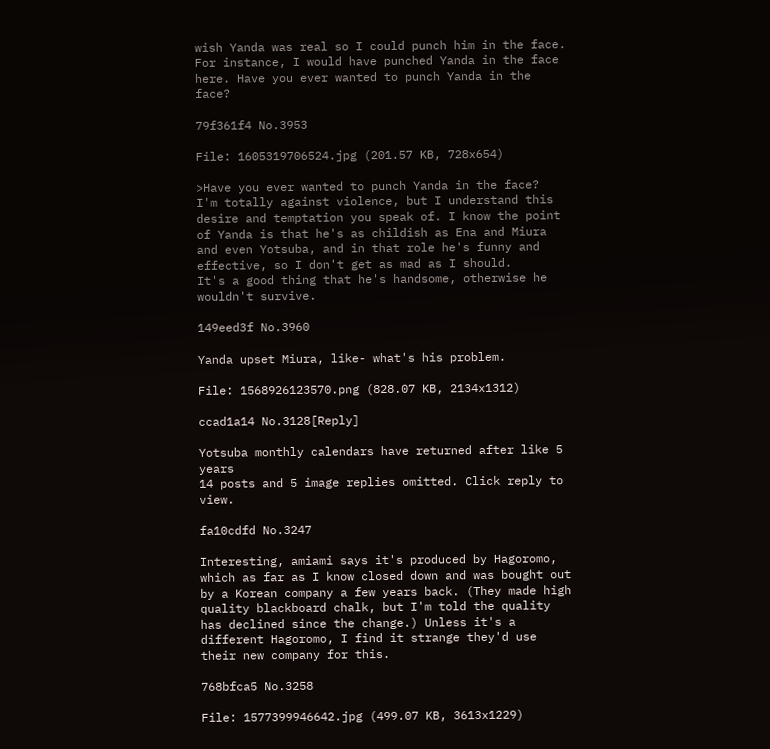wish Yanda was real so I could punch him in the face. For instance, I would have punched Yanda in the face here. Have you ever wanted to punch Yanda in the face?

79f361f4 No.3953

File: 1605319706524.jpg (201.57 KB, 728x654)

>Have you ever wanted to punch Yanda in the face?
I'm totally against violence, but I understand this desire and temptation you speak of. I know the point of Yanda is that he's as childish as Ena and Miura and even Yotsuba, and in that role he's funny and effective, so I don't get as mad as I should.
It's a good thing that he's handsome, otherwise he wouldn't survive.

149eed3f No.3960

Yanda upset Miura, like- what's his problem.

File: 1568926123570.png (828.07 KB, 2134x1312)

ccad1a14 No.3128[Reply]

Yotsuba monthly calendars have returned after like 5 years
14 posts and 5 image replies omitted. Click reply to view.

fa10cdfd No.3247

Interesting, amiami says it's produced by Hagoromo, which as far as I know closed down and was bought out by a Korean company a few years back. (They made high quality blackboard chalk, but I'm told the quality has declined since the change.) Unless it's a different Hagoromo, I find it strange they'd use their new company for this.

768bfca5 No.3258

File: 1577399946642.jpg (499.07 KB, 3613x1229)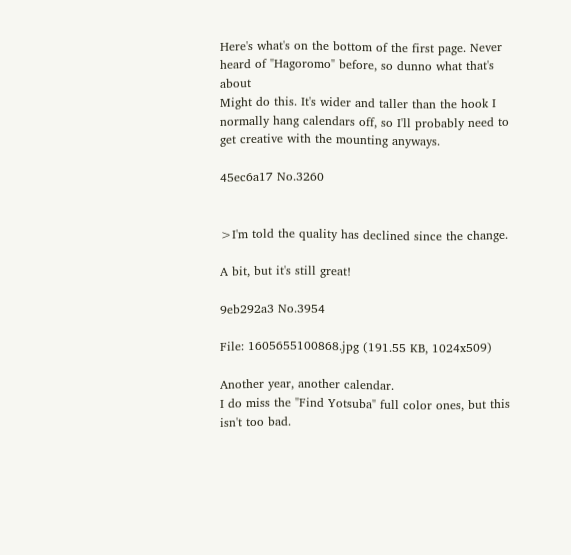Here's what's on the bottom of the first page. Never heard of "Hagoromo" before, so dunno what that's about
Might do this. It's wider and taller than the hook I normally hang calendars off, so I'll probably need to get creative with the mounting anyways.

45ec6a17 No.3260


>I'm told the quality has declined since the change.

A bit, but it's still great!

9eb292a3 No.3954

File: 1605655100868.jpg (191.55 KB, 1024x509)

Another year, another calendar.
I do miss the "Find Yotsuba" full color ones, but this isn't too bad.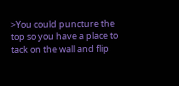>You could puncture the top so you have a place to tack on the wall and flip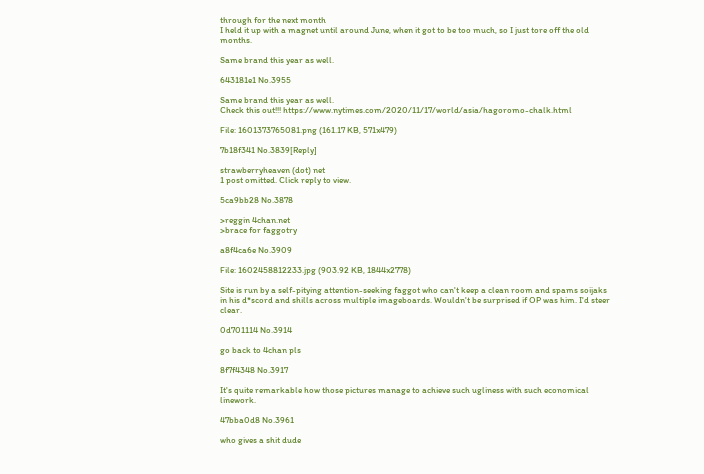through for the next month
I held it up with a magnet until around June, when it got to be too much, so I just tore off the old months.

Same brand this year as well.

643181e1 No.3955

Same brand this year as well.
Check this out!!! https://www.nytimes.com/2020/11/17/world/asia/hagoromo-chalk.html

File: 1601373765081.png (161.17 KB, 571x479)

7b18f341 No.3839[Reply]

strawberryheaven (dot) net
1 post omitted. Click reply to view.

5ca9bb28 No.3878

>reggin 4chan.net
>brace for faggotry

a8f4ca6e No.3909

File: 1602458812233.jpg (903.92 KB, 1844x2778)

Site is run by a self-pitying attention-seeking faggot who can't keep a clean room and spams soijaks in his d*scord and shills across multiple imageboards. Wouldn't be surprised if OP was him. I'd steer clear.

0d701114 No.3914

go back to 4chan pls

8f7f4348 No.3917

It's quite remarkable how those pictures manage to achieve such ugliness with such economical linework.

47bba0d8 No.3961

who gives a shit dude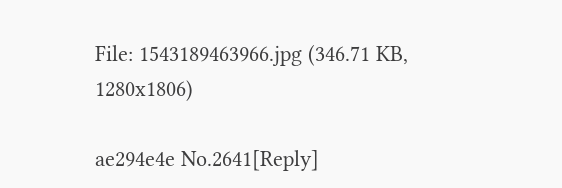File: 1543189463966.jpg (346.71 KB, 1280x1806)

ae294e4e No.2641[Reply]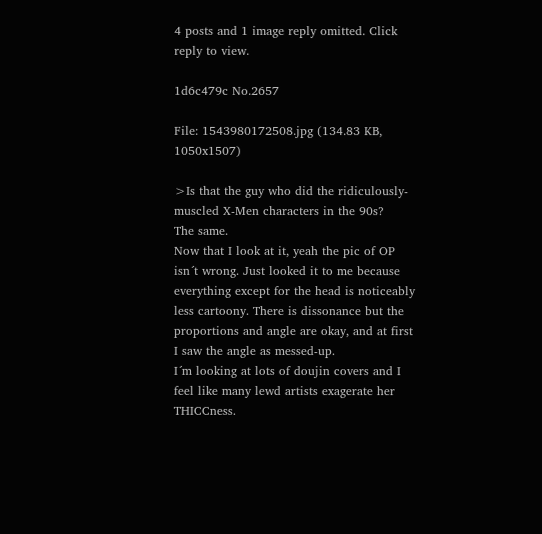4 posts and 1 image reply omitted. Click reply to view.

1d6c479c No.2657

File: 1543980172508.jpg (134.83 KB, 1050x1507)

>Is that the guy who did the ridiculously-muscled X-Men characters in the 90s?
The same.
Now that I look at it, yeah the pic of OP isn´t wrong. Just looked it to me because everything except for the head is noticeably less cartoony. There is dissonance but the proportions and angle are okay, and at first I saw the angle as messed-up.
I´m looking at lots of doujin covers and I feel like many lewd artists exagerate her THICCness.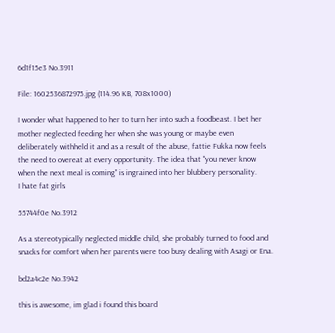6d1f15e3 No.3911

File: 1602536872975.jpg (114.96 KB, 708x1000)

I wonder what happened to her to turn her into such a foodbeast. I bet her mother neglected feeding her when she was young or maybe even deliberately withheld it and as a result of the abuse, fattie Fukka now feels the need to overeat at every opportunity. The idea that "you never know when the next meal is coming" is ingrained into her blubbery personality.
I hate fat girls

55744f0e No.3912

As a stereotypically neglected middle child, she probably turned to food and snacks for comfort when her parents were too busy dealing with Asagi or Ena.

bd2a4c2e No.3942

this is awesome, im glad i found this board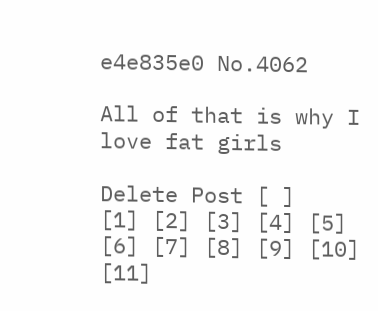e4e835e0 No.4062

All of that is why I love fat girls

Delete Post [ ]
[1] [2] [3] [4] [5] [6] [7] [8] [9] [10] [11]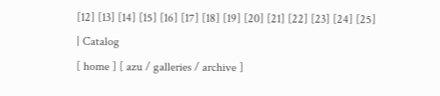[12] [13] [14] [15] [16] [17] [18] [19] [20] [21] [22] [23] [24] [25]
| Catalog
[ home ] [ azu / galleries / archive ]